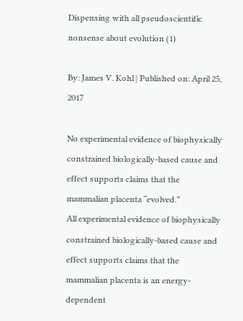Dispensing with all pseudoscientific nonsense about evolution (1)

By: James V. Kohl | Published on: April 25, 2017

No experimental evidence of biophysically constrained biologically-based cause and effect supports claims that the mammalian placenta “evolved.”
All experimental evidence of biophysically constrained biologically-based cause and effect supports claims that the mammalian placenta is an energy-dependent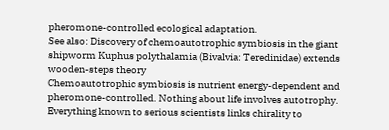pheromone-controlled ecological adaptation.
See also: Discovery of chemoautotrophic symbiosis in the giant shipworm Kuphus polythalamia (Bivalvia: Teredinidae) extends wooden-steps theory
Chemoautotrophic symbiosis is nutrient energy-dependent and pheromone-controlled. Nothing about life involves autotrophy. Everything known to serious scientists links chirality to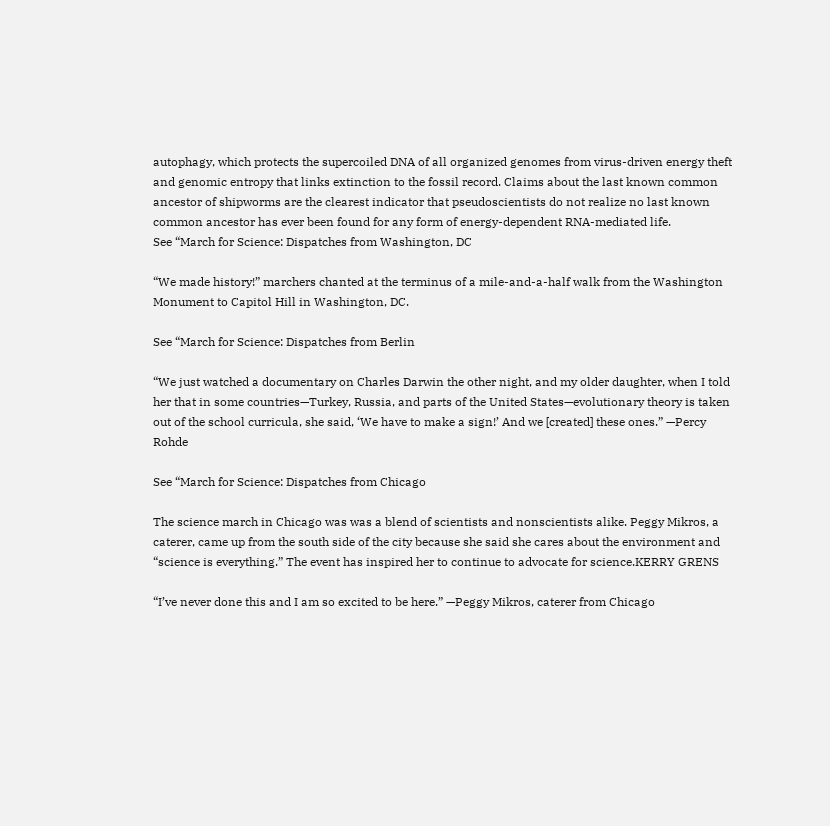autophagy, which protects the supercoiled DNA of all organized genomes from virus-driven energy theft and genomic entropy that links extinction to the fossil record. Claims about the last known common ancestor of shipworms are the clearest indicator that pseudoscientists do not realize no last known common ancestor has ever been found for any form of energy-dependent RNA-mediated life.
See “March for Science: Dispatches from Washington, DC

“We made history!” marchers chanted at the terminus of a mile-and-a-half walk from the Washington Monument to Capitol Hill in Washington, DC.

See “March for Science: Dispatches from Berlin

“We just watched a documentary on Charles Darwin the other night, and my older daughter, when I told her that in some countries—Turkey, Russia, and parts of the United States—evolutionary theory is taken out of the school curricula, she said, ‘We have to make a sign!’ And we [created] these ones.” —Percy Rohde

See “March for Science: Dispatches from Chicago

The science march in Chicago was was a blend of scientists and nonscientists alike. Peggy Mikros, a caterer, came up from the south side of the city because she said she cares about the environment and “science is everything.” The event has inspired her to continue to advocate for science.KERRY GRENS

“I’ve never done this and I am so excited to be here.” —Peggy Mikros, caterer from Chicago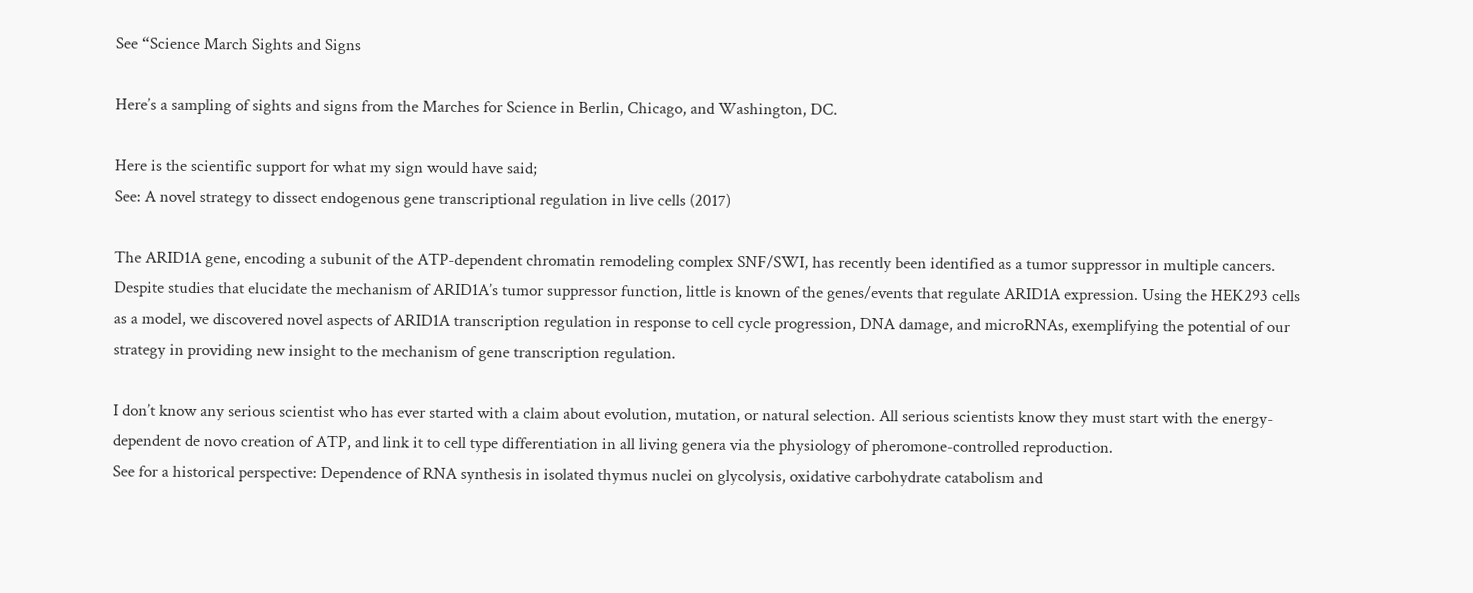See “Science March Sights and Signs

Here’s a sampling of sights and signs from the Marches for Science in Berlin, Chicago, and Washington, DC.

Here is the scientific support for what my sign would have said;
See: A novel strategy to dissect endogenous gene transcriptional regulation in live cells (2017)

The ARID1A gene, encoding a subunit of the ATP-dependent chromatin remodeling complex SNF/SWI, has recently been identified as a tumor suppressor in multiple cancers. Despite studies that elucidate the mechanism of ARID1A’s tumor suppressor function, little is known of the genes/events that regulate ARID1A expression. Using the HEK293 cells as a model, we discovered novel aspects of ARID1A transcription regulation in response to cell cycle progression, DNA damage, and microRNAs, exemplifying the potential of our strategy in providing new insight to the mechanism of gene transcription regulation.

I don’t know any serious scientist who has ever started with a claim about evolution, mutation, or natural selection. All serious scientists know they must start with the energy-dependent de novo creation of ATP, and link it to cell type differentiation in all living genera via the physiology of pheromone-controlled reproduction.
See for a historical perspective: Dependence of RNA synthesis in isolated thymus nuclei on glycolysis, oxidative carbohydrate catabolism and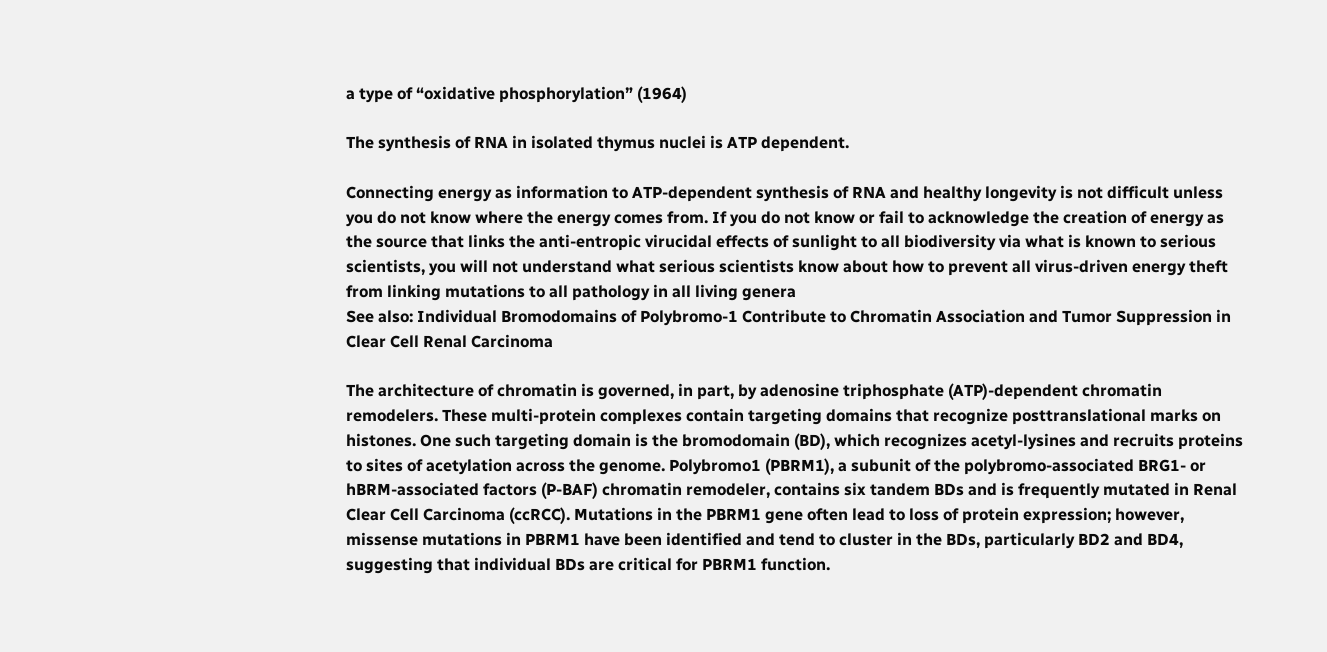a type of “oxidative phosphorylation” (1964)

The synthesis of RNA in isolated thymus nuclei is ATP dependent.

Connecting energy as information to ATP-dependent synthesis of RNA and healthy longevity is not difficult unless you do not know where the energy comes from. If you do not know or fail to acknowledge the creation of energy as the source that links the anti-entropic virucidal effects of sunlight to all biodiversity via what is known to serious scientists, you will not understand what serious scientists know about how to prevent all virus-driven energy theft from linking mutations to all pathology in all living genera
See also: Individual Bromodomains of Polybromo-1 Contribute to Chromatin Association and Tumor Suppression in Clear Cell Renal Carcinoma

The architecture of chromatin is governed, in part, by adenosine triphosphate (ATP)-dependent chromatin remodelers. These multi-protein complexes contain targeting domains that recognize posttranslational marks on histones. One such targeting domain is the bromodomain (BD), which recognizes acetyl-lysines and recruits proteins to sites of acetylation across the genome. Polybromo1 (PBRM1), a subunit of the polybromo-associated BRG1- or hBRM-associated factors (P-BAF) chromatin remodeler, contains six tandem BDs and is frequently mutated in Renal Clear Cell Carcinoma (ccRCC). Mutations in the PBRM1 gene often lead to loss of protein expression; however, missense mutations in PBRM1 have been identified and tend to cluster in the BDs, particularly BD2 and BD4, suggesting that individual BDs are critical for PBRM1 function.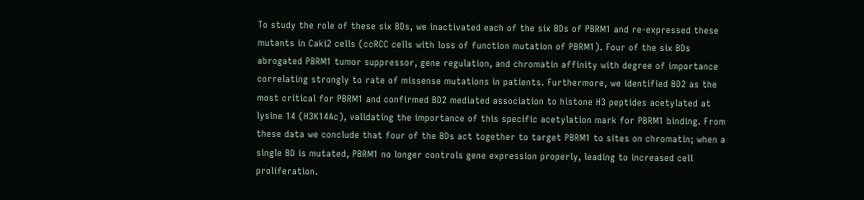To study the role of these six BDs, we inactivated each of the six BDs of PBRM1 and re-expressed these mutants in Caki2 cells (ccRCC cells with loss of function mutation of PBRM1). Four of the six BDs abrogated PBRM1 tumor suppressor, gene regulation, and chromatin affinity with degree of importance correlating strongly to rate of missense mutations in patients. Furthermore, we identified BD2 as the most critical for PBRM1 and confirmed BD2 mediated association to histone H3 peptides acetylated at lysine 14 (H3K14Ac), validating the importance of this specific acetylation mark for PBRM1 binding. From these data we conclude that four of the BDs act together to target PBRM1 to sites on chromatin; when a single BD is mutated, PBRM1 no longer controls gene expression properly, leading to increased cell proliferation.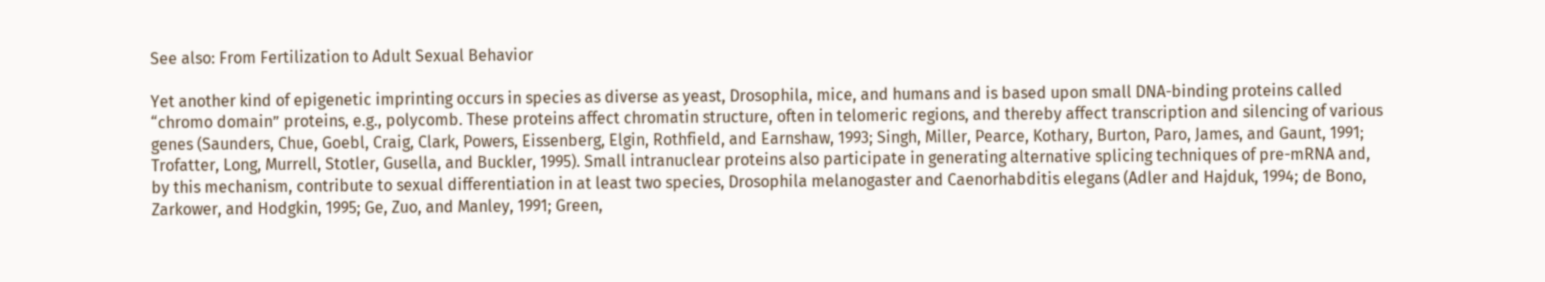See also: From Fertilization to Adult Sexual Behavior

Yet another kind of epigenetic imprinting occurs in species as diverse as yeast, Drosophila, mice, and humans and is based upon small DNA-binding proteins called “chromo domain” proteins, e.g., polycomb. These proteins affect chromatin structure, often in telomeric regions, and thereby affect transcription and silencing of various genes (Saunders, Chue, Goebl, Craig, Clark, Powers, Eissenberg, Elgin, Rothfield, and Earnshaw, 1993; Singh, Miller, Pearce, Kothary, Burton, Paro, James, and Gaunt, 1991; Trofatter, Long, Murrell, Stotler, Gusella, and Buckler, 1995). Small intranuclear proteins also participate in generating alternative splicing techniques of pre-mRNA and, by this mechanism, contribute to sexual differentiation in at least two species, Drosophila melanogaster and Caenorhabditis elegans (Adler and Hajduk, 1994; de Bono, Zarkower, and Hodgkin, 1995; Ge, Zuo, and Manley, 1991; Green,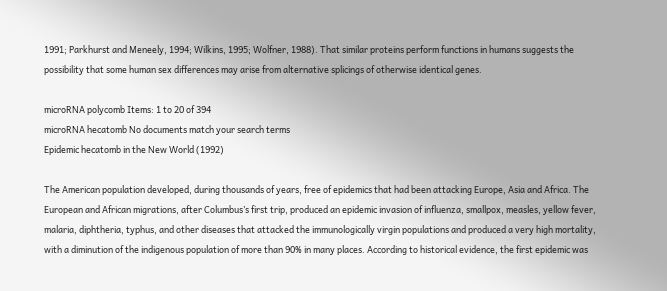1991; Parkhurst and Meneely, 1994; Wilkins, 1995; Wolfner, 1988). That similar proteins perform functions in humans suggests the possibility that some human sex differences may arise from alternative splicings of otherwise identical genes.

microRNA polycomb Items: 1 to 20 of 394
microRNA hecatomb No documents match your search terms
Epidemic hecatomb in the New World (1992)

The American population developed, during thousands of years, free of epidemics that had been attacking Europe, Asia and Africa. The European and African migrations, after Columbus’s first trip, produced an epidemic invasion of influenza, smallpox, measles, yellow fever, malaria, diphtheria, typhus, and other diseases that attacked the immunologically virgin populations and produced a very high mortality, with a diminution of the indigenous population of more than 90% in many places. According to historical evidence, the first epidemic was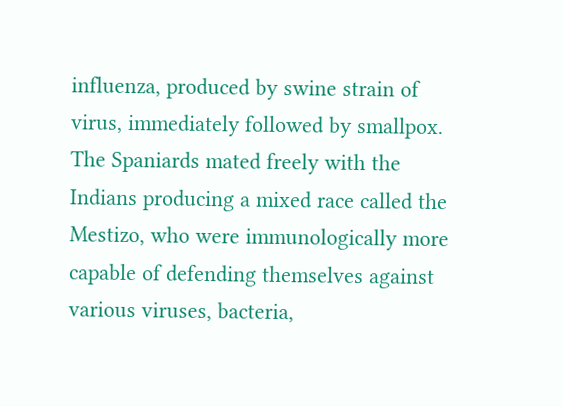influenza, produced by swine strain of virus, immediately followed by smallpox. The Spaniards mated freely with the Indians producing a mixed race called the Mestizo, who were immunologically more capable of defending themselves against various viruses, bacteria,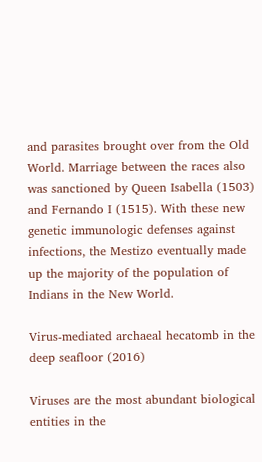and parasites brought over from the Old World. Marriage between the races also was sanctioned by Queen Isabella (1503) and Fernando I (1515). With these new genetic immunologic defenses against infections, the Mestizo eventually made up the majority of the population of Indians in the New World.

Virus-mediated archaeal hecatomb in the deep seafloor (2016)

Viruses are the most abundant biological entities in the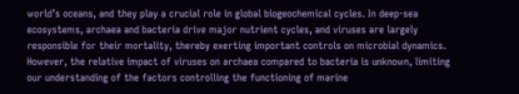world’s oceans, and they play a crucial role in global biogeochemical cycles. In deep-sea ecosystems, archaea and bacteria drive major nutrient cycles, and viruses are largely responsible for their mortality, thereby exerting important controls on microbial dynamics. However, the relative impact of viruses on archaea compared to bacteria is unknown, limiting our understanding of the factors controlling the functioning of marine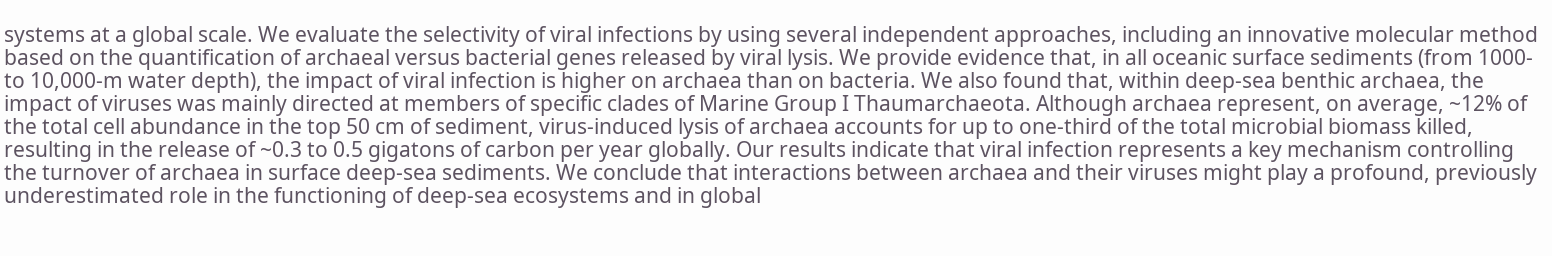systems at a global scale. We evaluate the selectivity of viral infections by using several independent approaches, including an innovative molecular method based on the quantification of archaeal versus bacterial genes released by viral lysis. We provide evidence that, in all oceanic surface sediments (from 1000- to 10,000-m water depth), the impact of viral infection is higher on archaea than on bacteria. We also found that, within deep-sea benthic archaea, the impact of viruses was mainly directed at members of specific clades of Marine Group I Thaumarchaeota. Although archaea represent, on average, ~12% of the total cell abundance in the top 50 cm of sediment, virus-induced lysis of archaea accounts for up to one-third of the total microbial biomass killed, resulting in the release of ~0.3 to 0.5 gigatons of carbon per year globally. Our results indicate that viral infection represents a key mechanism controlling the turnover of archaea in surface deep-sea sediments. We conclude that interactions between archaea and their viruses might play a profound, previously underestimated role in the functioning of deep-sea ecosystems and in global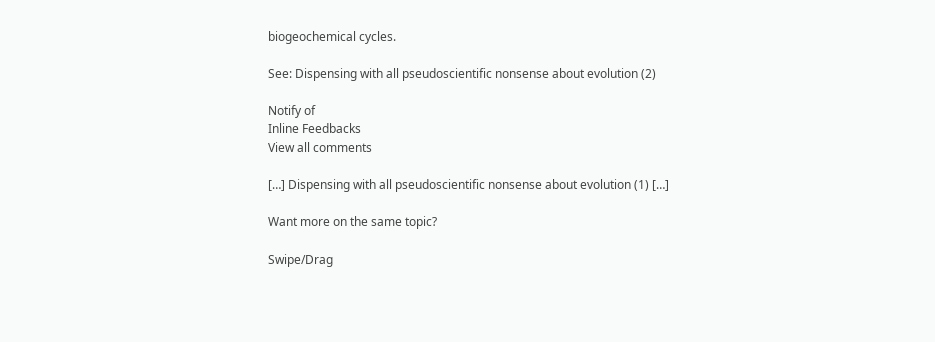biogeochemical cycles.

See: Dispensing with all pseudoscientific nonsense about evolution (2)

Notify of
Inline Feedbacks
View all comments

[…] Dispensing with all pseudoscientific nonsense about evolution (1) […]

Want more on the same topic?

Swipe/Drag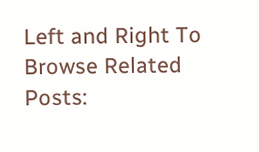Left and Right To Browse Related Posts: